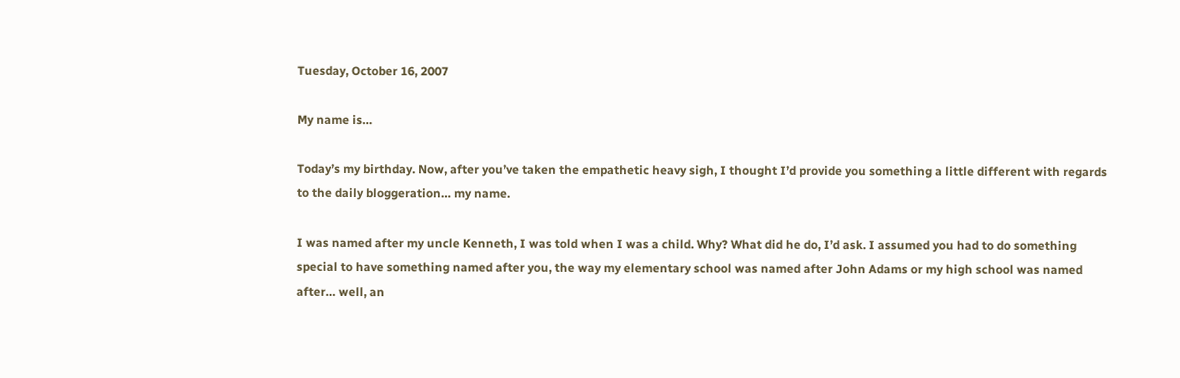Tuesday, October 16, 2007

My name is…

Today’s my birthday. Now, after you’ve taken the empathetic heavy sigh, I thought I’d provide you something a little different with regards to the daily bloggeration… my name.

I was named after my uncle Kenneth, I was told when I was a child. Why? What did he do, I’d ask. I assumed you had to do something special to have something named after you, the way my elementary school was named after John Adams or my high school was named after… well, an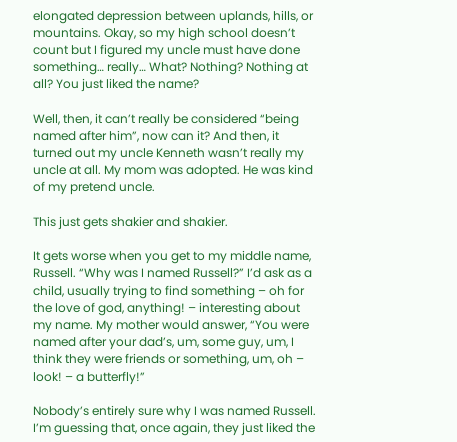elongated depression between uplands, hills, or mountains. Okay, so my high school doesn’t count but I figured my uncle must have done something… really… What? Nothing? Nothing at all? You just liked the name?

Well, then, it can’t really be considered “being named after him”, now can it? And then, it turned out my uncle Kenneth wasn’t really my uncle at all. My mom was adopted. He was kind of my pretend uncle.

This just gets shakier and shakier.

It gets worse when you get to my middle name, Russell. “Why was I named Russell?” I’d ask as a child, usually trying to find something – oh for the love of god, anything! – interesting about my name. My mother would answer, “You were named after your dad’s, um, some guy, um, I think they were friends or something, um, oh – look! – a butterfly!”

Nobody’s entirely sure why I was named Russell. I’m guessing that, once again, they just liked the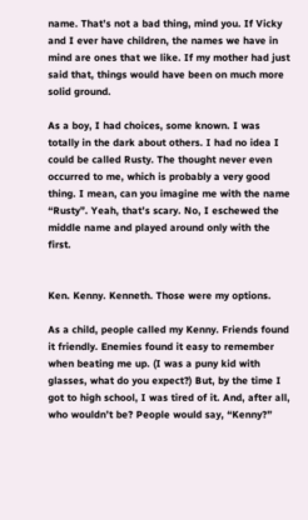name. That’s not a bad thing, mind you. If Vicky and I ever have children, the names we have in mind are ones that we like. If my mother had just said that, things would have been on much more solid ground.

As a boy, I had choices, some known. I was totally in the dark about others. I had no idea I could be called Rusty. The thought never even occurred to me, which is probably a very good thing. I mean, can you imagine me with the name “Rusty”. Yeah, that’s scary. No, I eschewed the middle name and played around only with the first.


Ken. Kenny. Kenneth. Those were my options.

As a child, people called my Kenny. Friends found it friendly. Enemies found it easy to remember when beating me up. (I was a puny kid with glasses, what do you expect?) But, by the time I got to high school, I was tired of it. And, after all, who wouldn’t be? People would say, “Kenny?”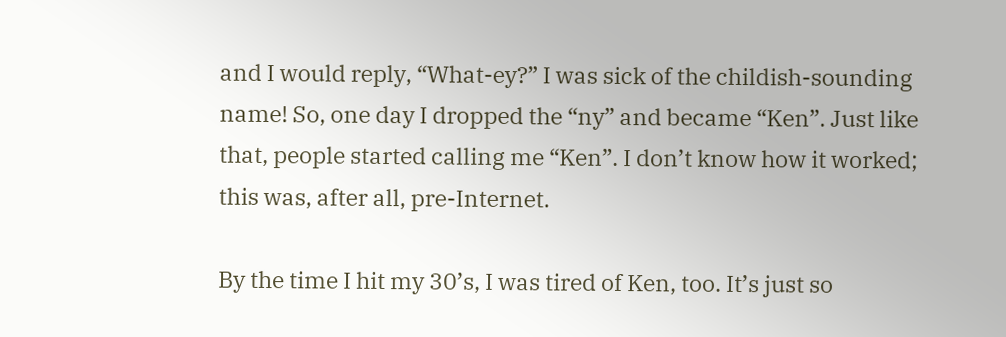and I would reply, “What-ey?” I was sick of the childish-sounding name! So, one day I dropped the “ny” and became “Ken”. Just like that, people started calling me “Ken”. I don’t know how it worked; this was, after all, pre-Internet.

By the time I hit my 30’s, I was tired of Ken, too. It’s just so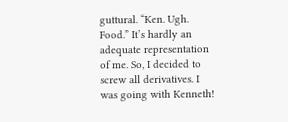guttural. “Ken. Ugh. Food.” It’s hardly an adequate representation of me. So, I decided to screw all derivatives. I was going with Kenneth!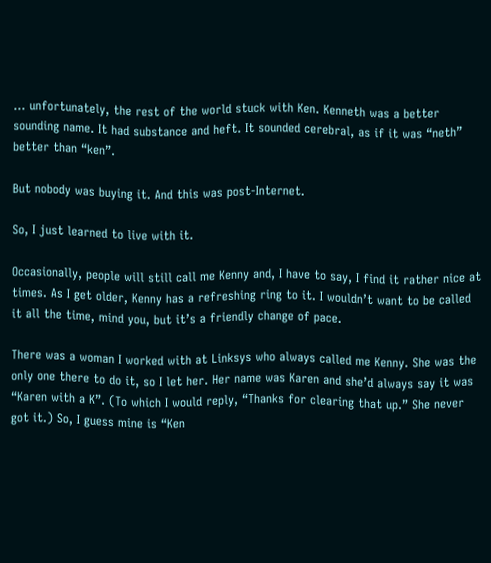… unfortunately, the rest of the world stuck with Ken. Kenneth was a better sounding name. It had substance and heft. It sounded cerebral, as if it was “neth” better than “ken”.

But nobody was buying it. And this was post-Internet.

So, I just learned to live with it.

Occasionally, people will still call me Kenny and, I have to say, I find it rather nice at times. As I get older, Kenny has a refreshing ring to it. I wouldn’t want to be called it all the time, mind you, but it’s a friendly change of pace.

There was a woman I worked with at Linksys who always called me Kenny. She was the only one there to do it, so I let her. Her name was Karen and she’d always say it was “Karen with a K”. (To which I would reply, “Thanks for clearing that up.” She never got it.) So, I guess mine is “Ken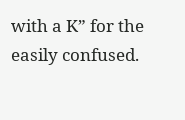with a K” for the easily confused.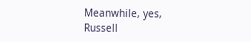Meanwhile, yes, Russell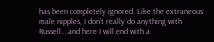has been completely ignored. Like the extraneous male nipples, I don’t really do anything with Russell… and here I will end with a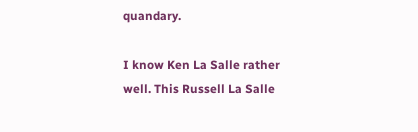quandary.

I know Ken La Salle rather well. This Russell La Salle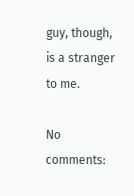guy, though, is a stranger to me.

No comments: